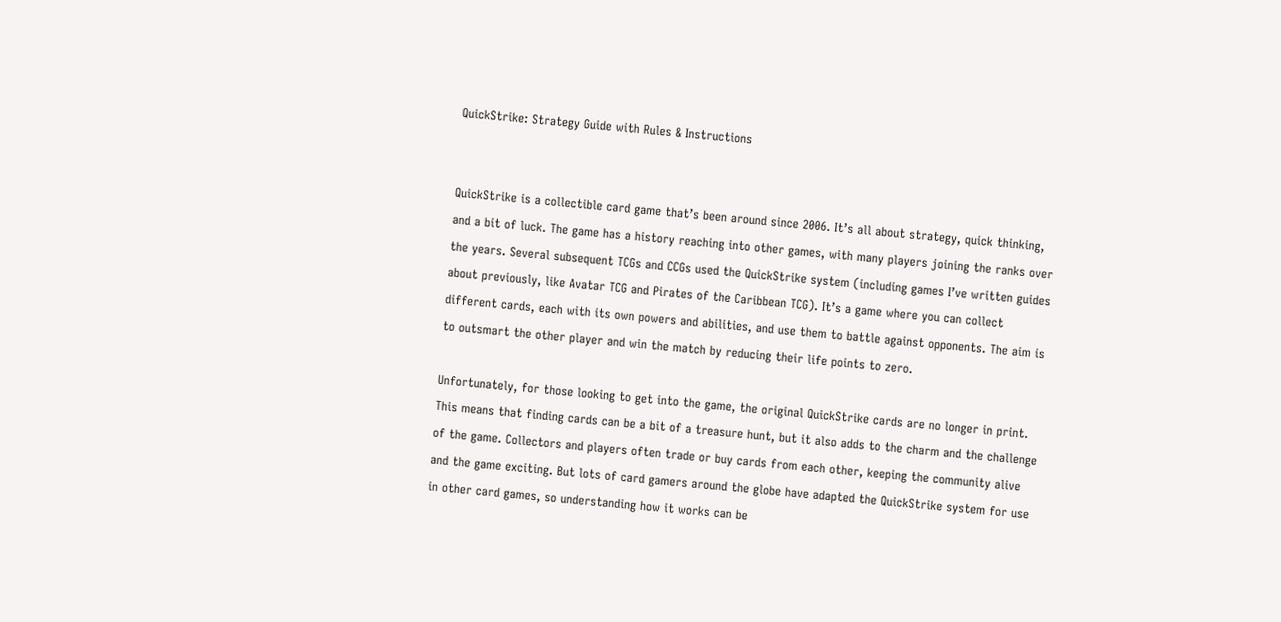QuickStrike: Strategy Guide with Rules & Instructions


QuickStrike is a collectible card game that’s been around since 2006. It’s all about strategy, quick thinking, and a bit of luck. The game has a history reaching into other games, with many players joining the ranks over the years. Several subsequent TCGs and CCGs used the QuickStrike system (including games I’ve written guides about previously, like Avatar TCG and Pirates of the Caribbean TCG). It’s a game where you can collect different cards, each with its own powers and abilities, and use them to battle against opponents. The aim is to outsmart the other player and win the match by reducing their life points to zero.

Unfortunately, for those looking to get into the game, the original QuickStrike cards are no longer in print. This means that finding cards can be a bit of a treasure hunt, but it also adds to the charm and the challenge of the game. Collectors and players often trade or buy cards from each other, keeping the community alive and the game exciting. But lots of card gamers around the globe have adapted the QuickStrike system for use in other card games, so understanding how it works can be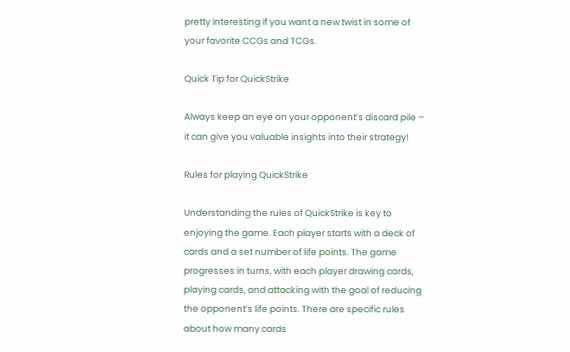pretty interesting if you want a new twist in some of your favorite CCGs and TCGs.

Quick Tip for QuickStrike

Always keep an eye on your opponent’s discard pile – it can give you valuable insights into their strategy!

Rules for playing QuickStrike

Understanding the rules of QuickStrike is key to enjoying the game. Each player starts with a deck of cards and a set number of life points. The game progresses in turns, with each player drawing cards, playing cards, and attacking with the goal of reducing the opponent’s life points. There are specific rules about how many cards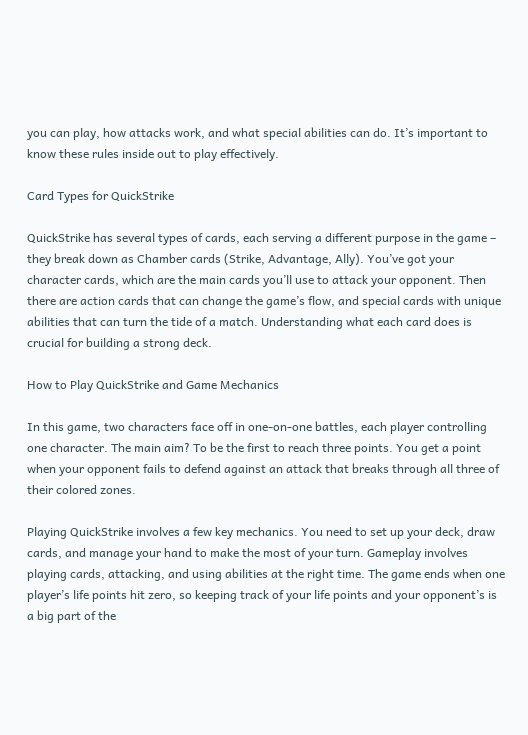you can play, how attacks work, and what special abilities can do. It’s important to know these rules inside out to play effectively.

Card Types for QuickStrike

QuickStrike has several types of cards, each serving a different purpose in the game – they break down as Chamber cards (Strike, Advantage, Ally). You’ve got your character cards, which are the main cards you’ll use to attack your opponent. Then there are action cards that can change the game’s flow, and special cards with unique abilities that can turn the tide of a match. Understanding what each card does is crucial for building a strong deck.

How to Play QuickStrike and Game Mechanics

In this game, two characters face off in one-on-one battles, each player controlling one character. The main aim? To be the first to reach three points. You get a point when your opponent fails to defend against an attack that breaks through all three of their colored zones.

Playing QuickStrike involves a few key mechanics. You need to set up your deck, draw cards, and manage your hand to make the most of your turn. Gameplay involves playing cards, attacking, and using abilities at the right time. The game ends when one player’s life points hit zero, so keeping track of your life points and your opponent’s is a big part of the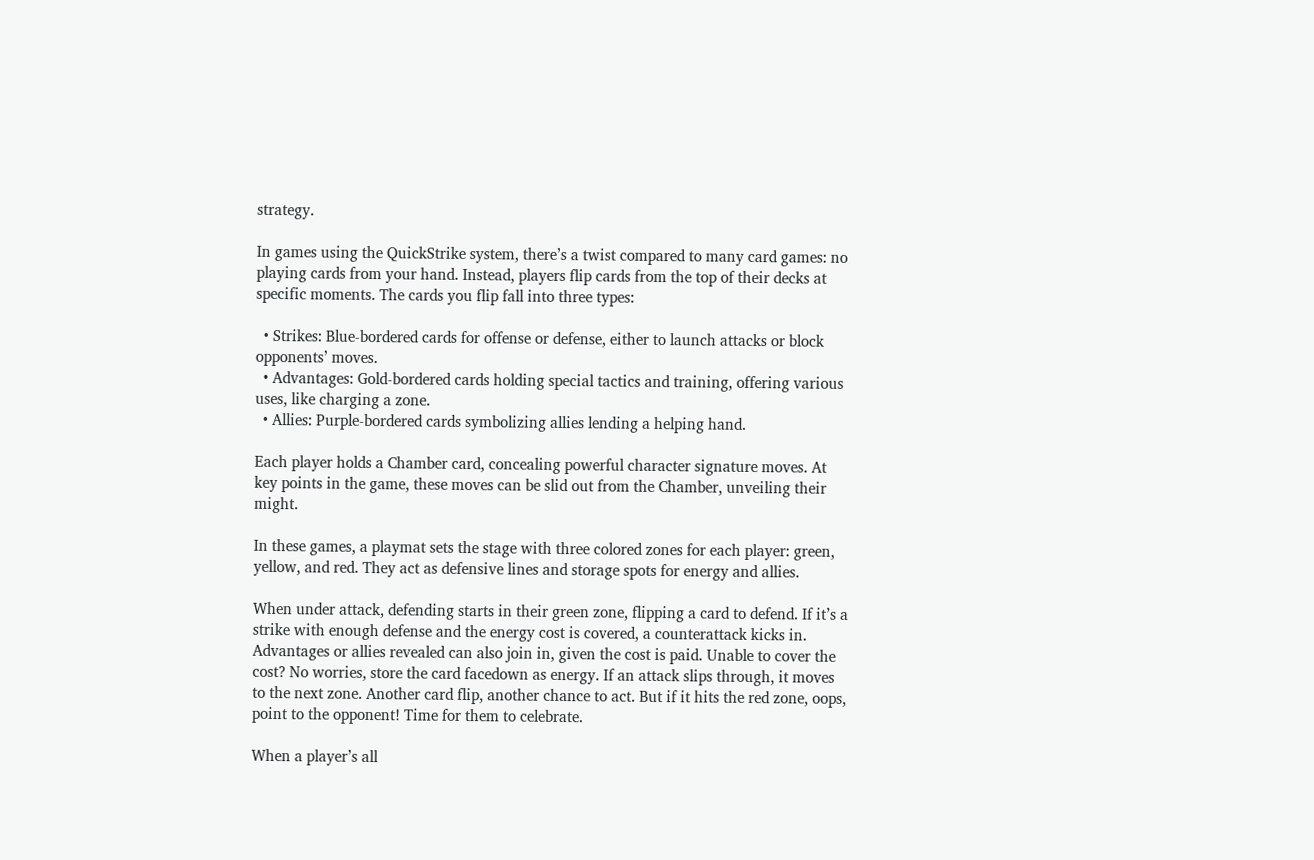strategy.

In games using the QuickStrike system, there’s a twist compared to many card games: no playing cards from your hand. Instead, players flip cards from the top of their decks at specific moments. The cards you flip fall into three types:

  • Strikes: Blue-bordered cards for offense or defense, either to launch attacks or block opponents’ moves.
  • Advantages: Gold-bordered cards holding special tactics and training, offering various uses, like charging a zone.
  • Allies: Purple-bordered cards symbolizing allies lending a helping hand.

Each player holds a Chamber card, concealing powerful character signature moves. At key points in the game, these moves can be slid out from the Chamber, unveiling their might.

In these games, a playmat sets the stage with three colored zones for each player: green, yellow, and red. They act as defensive lines and storage spots for energy and allies.

When under attack, defending starts in their green zone, flipping a card to defend. If it’s a strike with enough defense and the energy cost is covered, a counterattack kicks in. Advantages or allies revealed can also join in, given the cost is paid. Unable to cover the cost? No worries, store the card facedown as energy. If an attack slips through, it moves to the next zone. Another card flip, another chance to act. But if it hits the red zone, oops, point to the opponent! Time for them to celebrate.

When a player’s all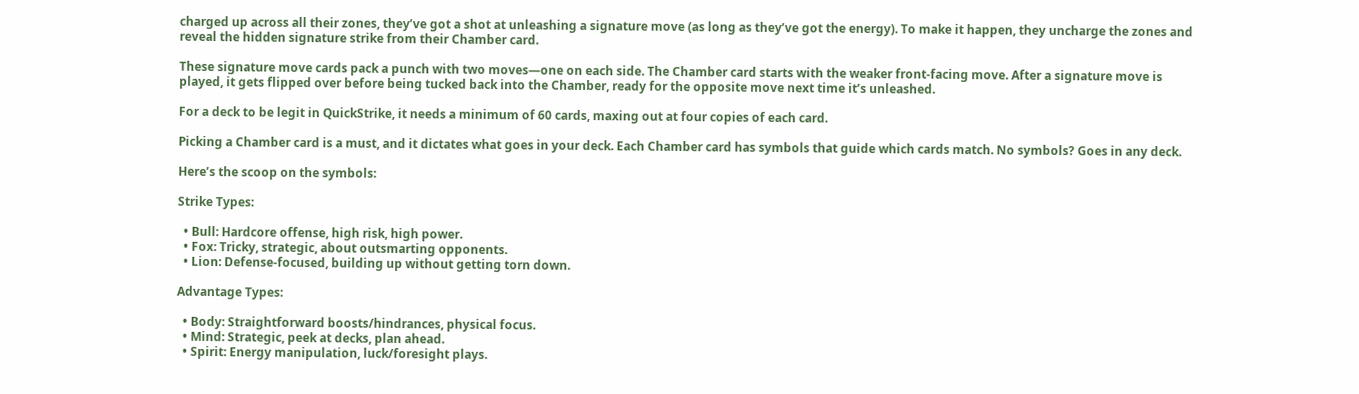charged up across all their zones, they’ve got a shot at unleashing a signature move (as long as they’ve got the energy). To make it happen, they uncharge the zones and reveal the hidden signature strike from their Chamber card.

These signature move cards pack a punch with two moves—one on each side. The Chamber card starts with the weaker front-facing move. After a signature move is played, it gets flipped over before being tucked back into the Chamber, ready for the opposite move next time it’s unleashed.

For a deck to be legit in QuickStrike, it needs a minimum of 60 cards, maxing out at four copies of each card.

Picking a Chamber card is a must, and it dictates what goes in your deck. Each Chamber card has symbols that guide which cards match. No symbols? Goes in any deck.

Here’s the scoop on the symbols:

Strike Types:

  • Bull: Hardcore offense, high risk, high power.
  • Fox: Tricky, strategic, about outsmarting opponents.
  • Lion: Defense-focused, building up without getting torn down.

Advantage Types:

  • Body: Straightforward boosts/hindrances, physical focus.
  • Mind: Strategic, peek at decks, plan ahead.
  • Spirit: Energy manipulation, luck/foresight plays.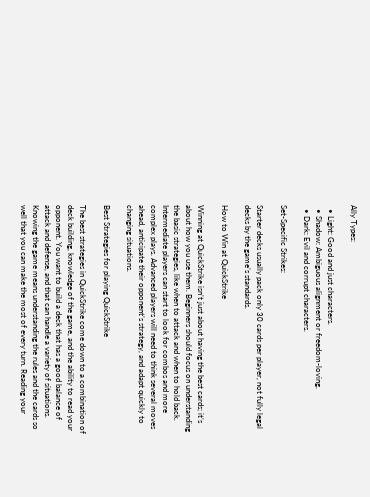Ally Types:

  • Light: Good and just characters.
  • Shadow: Ambiguous alignment or freedom-loving.
  • Dark: Evil and corrupt characters.

Set-Specific Strikes:

Starter decks usually pack only 30 cards per player, not fully legal decks by the game’s standards.

How to Win at QuickStrike

Winning at QuickStrike isn’t just about having the best cards; it’s about how you use them. Beginners should focus on understanding the basic strategies, like when to attack and when to hold back. Intermediate players can start to look for combos and more complex plays. Advanced players will need to think several moves ahead, anticipate their opponent’s strategy, and adapt quickly to changing situations.

Best Strategies for playing QuickStrike

The best strategies in QuickStrike come down to a combination of deck building, knowledge of the game, and the ability to read your opponent. You want to build a deck that has a good balance of attack and defense, and that can handle a variety of situations. Knowing the game means understanding the rules and the cards so well that you can make the most of every turn. Reading your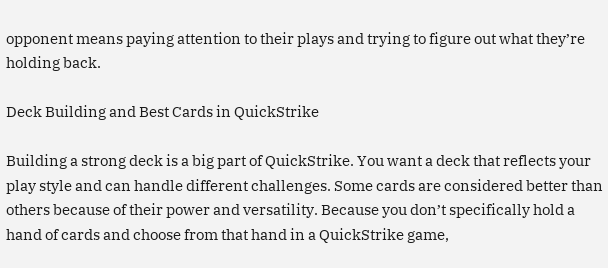opponent means paying attention to their plays and trying to figure out what they’re holding back.

Deck Building and Best Cards in QuickStrike

Building a strong deck is a big part of QuickStrike. You want a deck that reflects your play style and can handle different challenges. Some cards are considered better than others because of their power and versatility. Because you don’t specifically hold a hand of cards and choose from that hand in a QuickStrike game,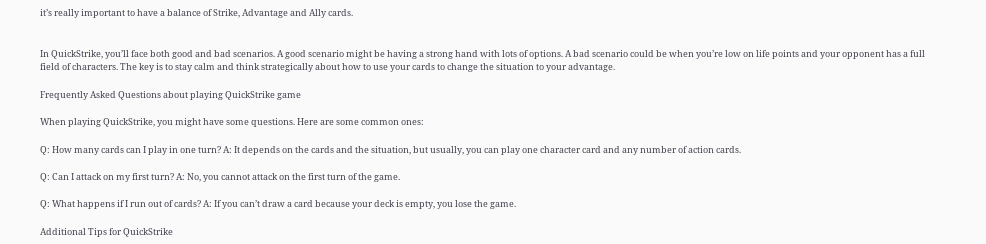it’s really important to have a balance of Strike, Advantage and Ally cards.


In QuickStrike, you’ll face both good and bad scenarios. A good scenario might be having a strong hand with lots of options. A bad scenario could be when you’re low on life points and your opponent has a full field of characters. The key is to stay calm and think strategically about how to use your cards to change the situation to your advantage.

Frequently Asked Questions about playing QuickStrike game

When playing QuickStrike, you might have some questions. Here are some common ones:

Q: How many cards can I play in one turn? A: It depends on the cards and the situation, but usually, you can play one character card and any number of action cards.

Q: Can I attack on my first turn? A: No, you cannot attack on the first turn of the game.

Q: What happens if I run out of cards? A: If you can’t draw a card because your deck is empty, you lose the game.

Additional Tips for QuickStrike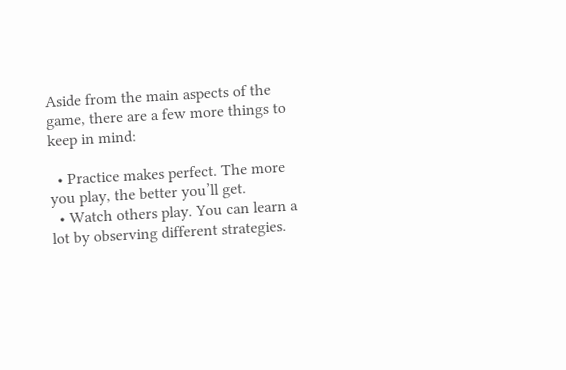Aside from the main aspects of the game, there are a few more things to keep in mind:

  • Practice makes perfect. The more you play, the better you’ll get.
  • Watch others play. You can learn a lot by observing different strategies.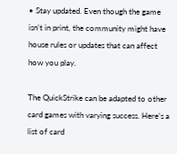• Stay updated. Even though the game isn’t in print, the community might have house rules or updates that can affect how you play.

The QuickStrike can be adapted to other card games with varying success. Here’s a list of card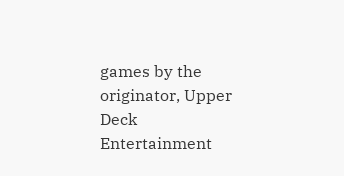games by the originator, Upper Deck Entertainment